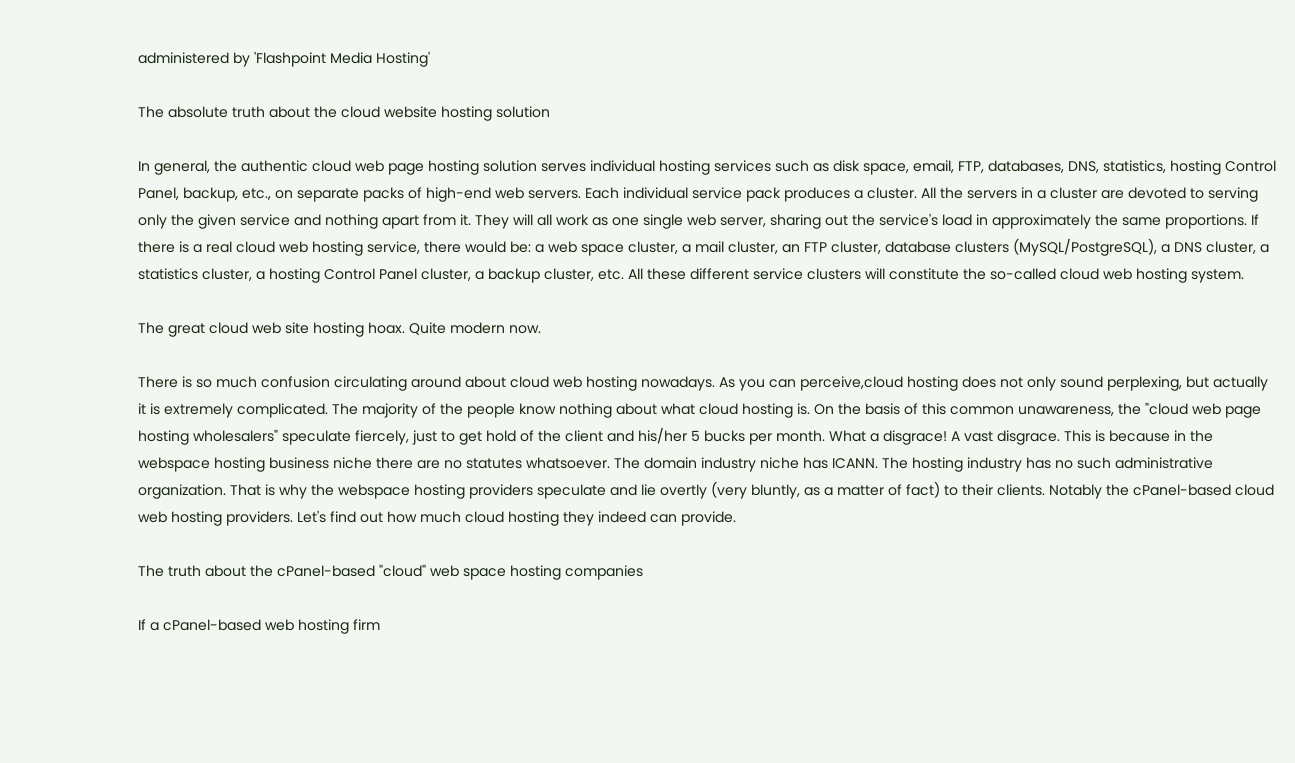administered by 'Flashpoint Media Hosting'

The absolute truth about the cloud website hosting solution

In general, the authentic cloud web page hosting solution serves individual hosting services such as disk space, email, FTP, databases, DNS, statistics, hosting Control Panel, backup, etc., on separate packs of high-end web servers. Each individual service pack produces a cluster. All the servers in a cluster are devoted to serving only the given service and nothing apart from it. They will all work as one single web server, sharing out the service's load in approximately the same proportions. If there is a real cloud web hosting service, there would be: a web space cluster, a mail cluster, an FTP cluster, database clusters (MySQL/PostgreSQL), a DNS cluster, a statistics cluster, a hosting Control Panel cluster, a backup cluster, etc. All these different service clusters will constitute the so-called cloud web hosting system.

The great cloud web site hosting hoax. Quite modern now.

There is so much confusion circulating around about cloud web hosting nowadays. As you can perceive,cloud hosting does not only sound perplexing, but actually it is extremely complicated. The majority of the people know nothing about what cloud hosting is. On the basis of this common unawareness, the "cloud web page hosting wholesalers" speculate fiercely, just to get hold of the client and his/her 5 bucks per month. What a disgrace! A vast disgrace. This is because in the webspace hosting business niche there are no statutes whatsoever. The domain industry niche has ICANN. The hosting industry has no such administrative organization. That is why the webspace hosting providers speculate and lie overtly (very bluntly, as a matter of fact) to their clients. Notably the cPanel-based cloud web hosting providers. Let's find out how much cloud hosting they indeed can provide.

The truth about the cPanel-based "cloud" web space hosting companies

If a cPanel-based web hosting firm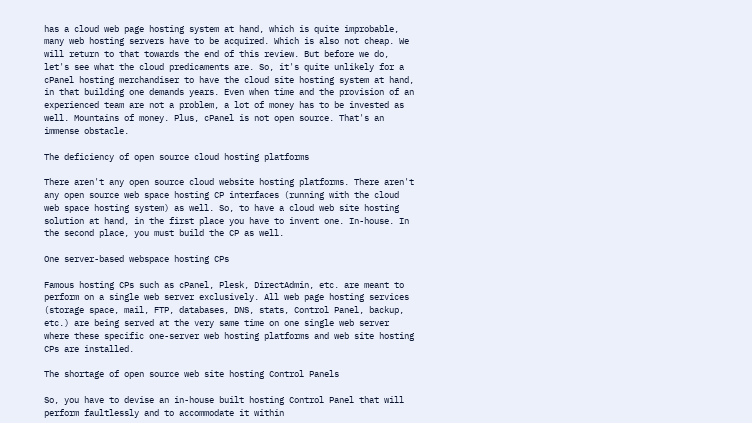has a cloud web page hosting system at hand, which is quite improbable, many web hosting servers have to be acquired. Which is also not cheap. We will return to that towards the end of this review. But before we do, let's see what the cloud predicaments are. So, it's quite unlikely for a cPanel hosting merchandiser to have the cloud site hosting system at hand, in that building one demands years. Even when time and the provision of an experienced team are not a problem, a lot of money has to be invested as well. Mountains of money. Plus, cPanel is not open source. That's an immense obstacle.

The deficiency of open source cloud hosting platforms

There aren't any open source cloud website hosting platforms. There aren't any open source web space hosting CP interfaces (running with the cloud web space hosting system) as well. So, to have a cloud web site hosting solution at hand, in the first place you have to invent one. In-house. In the second place, you must build the CP as well.

One server-based webspace hosting CPs

Famous hosting CPs such as cPanel, Plesk, DirectAdmin, etc. are meant to perform on a single web server exclusively. All web page hosting services (storage space, mail, FTP, databases, DNS, stats, Control Panel, backup, etc.) are being served at the very same time on one single web server where these specific one-server web hosting platforms and web site hosting CPs are installed.

The shortage of open source web site hosting Control Panels

So, you have to devise an in-house built hosting Control Panel that will perform faultlessly and to accommodate it within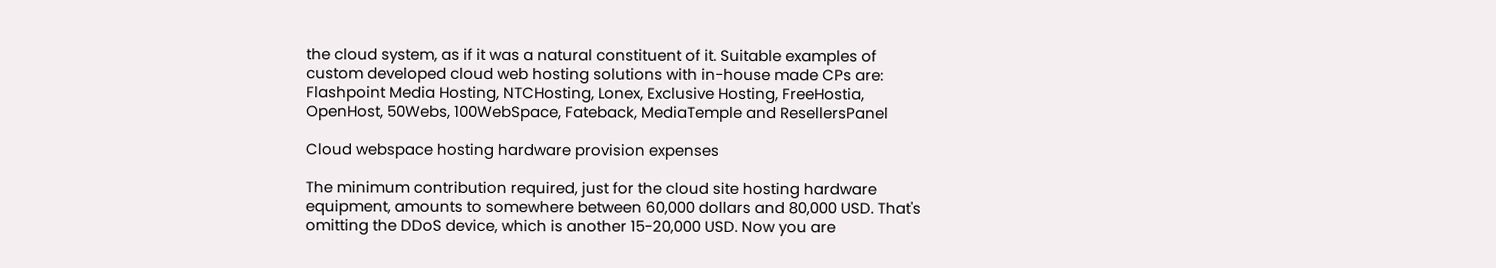the cloud system, as if it was a natural constituent of it. Suitable examples of custom developed cloud web hosting solutions with in-house made CPs are: Flashpoint Media Hosting, NTCHosting, Lonex, Exclusive Hosting, FreeHostia, OpenHost, 50Webs, 100WebSpace, Fateback, MediaTemple and ResellersPanel

Cloud webspace hosting hardware provision expenses

The minimum contribution required, just for the cloud site hosting hardware equipment, amounts to somewhere between 60,000 dollars and 80,000 USD. That's omitting the DDoS device, which is another 15-20,000 USD. Now you are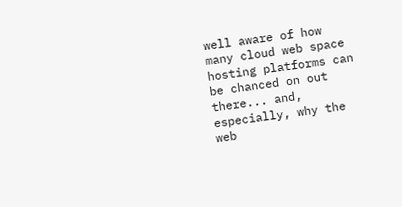well aware of how many cloud web space hosting platforms can be chanced on out there... and, especially, why the web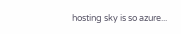hosting sky is so azure...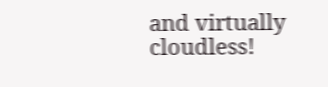and virtually cloudless!